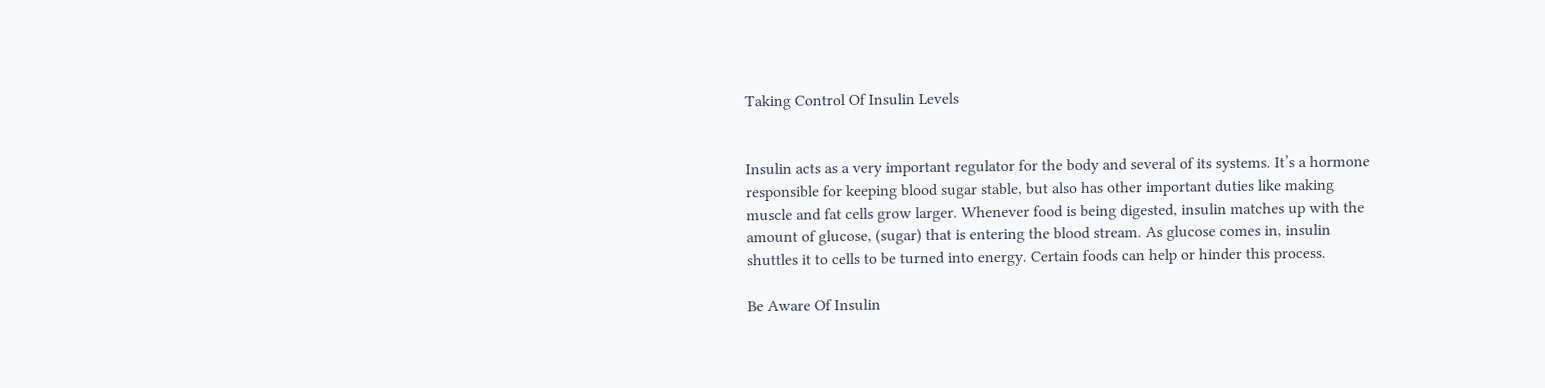Taking Control Of Insulin Levels


Insulin acts as a very important regulator for the body and several of its systems. It’s a hormone responsible for keeping blood sugar stable, but also has other important duties like making muscle and fat cells grow larger. Whenever food is being digested, insulin matches up with the amount of glucose, (sugar) that is entering the blood stream. As glucose comes in, insulin shuttles it to cells to be turned into energy. Certain foods can help or hinder this process.

Be Aware Of Insulin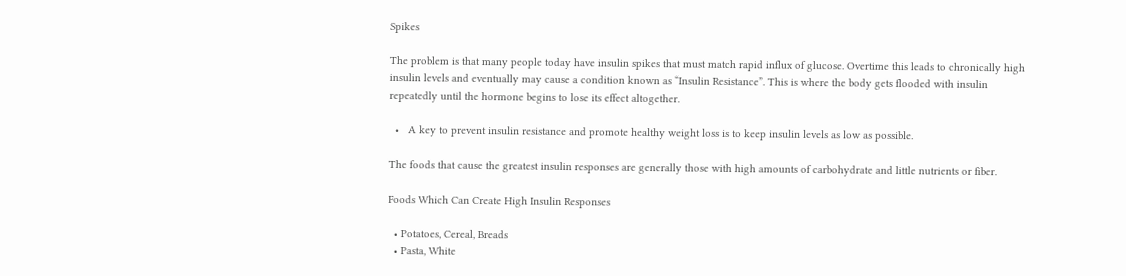Spikes

The problem is that many people today have insulin spikes that must match rapid influx of glucose. Overtime this leads to chronically high insulin levels and eventually may cause a condition known as “Insulin Resistance”. This is where the body gets flooded with insulin repeatedly until the hormone begins to lose its effect altogether.

  •   A key to prevent insulin resistance and promote healthy weight loss is to keep insulin levels as low as possible.

The foods that cause the greatest insulin responses are generally those with high amounts of carbohydrate and little nutrients or fiber.

Foods Which Can Create High Insulin Responses

  • Potatoes, Cereal, Breads
  • Pasta, White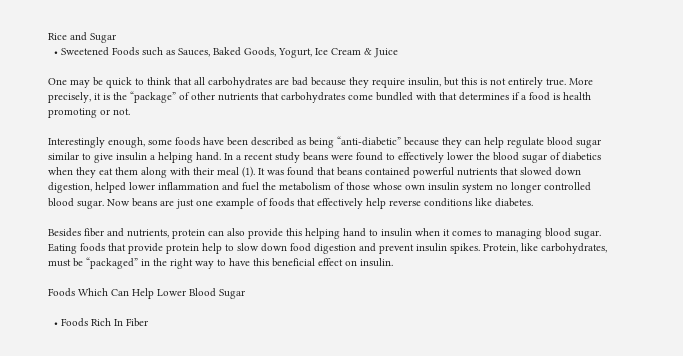Rice and Sugar
  • Sweetened Foods such as Sauces, Baked Goods, Yogurt, Ice Cream & Juice

One may be quick to think that all carbohydrates are bad because they require insulin, but this is not entirely true. More precisely, it is the “package” of other nutrients that carbohydrates come bundled with that determines if a food is health promoting or not.

Interestingly enough, some foods have been described as being “anti-diabetic” because they can help regulate blood sugar similar to give insulin a helping hand. In a recent study beans were found to effectively lower the blood sugar of diabetics when they eat them along with their meal (1). It was found that beans contained powerful nutrients that slowed down digestion, helped lower inflammation and fuel the metabolism of those whose own insulin system no longer controlled blood sugar. Now beans are just one example of foods that effectively help reverse conditions like diabetes.

Besides fiber and nutrients, protein can also provide this helping hand to insulin when it comes to managing blood sugar. Eating foods that provide protein help to slow down food digestion and prevent insulin spikes. Protein, like carbohydrates, must be “packaged” in the right way to have this beneficial effect on insulin.

Foods Which Can Help Lower Blood Sugar

  • Foods Rich In Fiber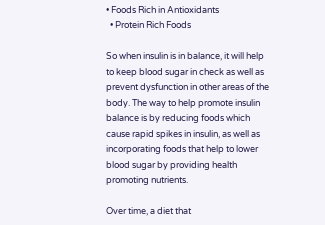• Foods Rich in Antioxidants
  • Protein Rich Foods

So when insulin is in balance, it will help to keep blood sugar in check as well as prevent dysfunction in other areas of the body. The way to help promote insulin balance is by reducing foods which cause rapid spikes in insulin, as well as incorporating foods that help to lower blood sugar by providing health promoting nutrients.

Over time, a diet that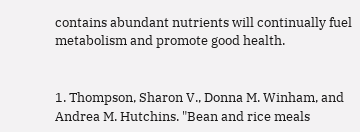contains abundant nutrients will continually fuel metabolism and promote good health.


1. Thompson, Sharon V., Donna M. Winham, and Andrea M. Hutchins. "Bean and rice meals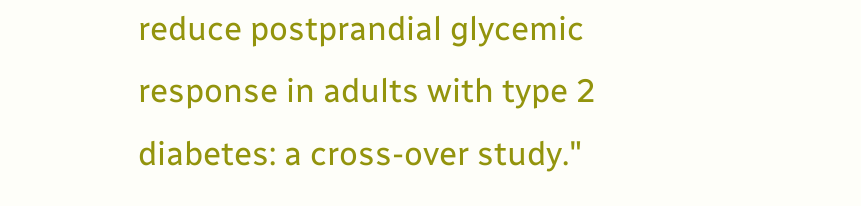reduce postprandial glycemic response in adults with type 2 diabetes: a cross-over study."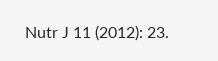Nutr J 11 (2012): 23.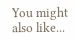You might also like...